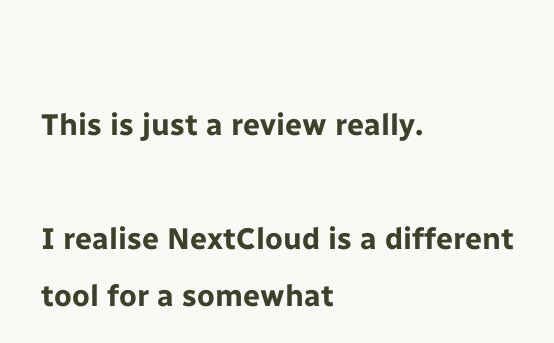This is just a review really.

I realise NextCloud is a different tool for a somewhat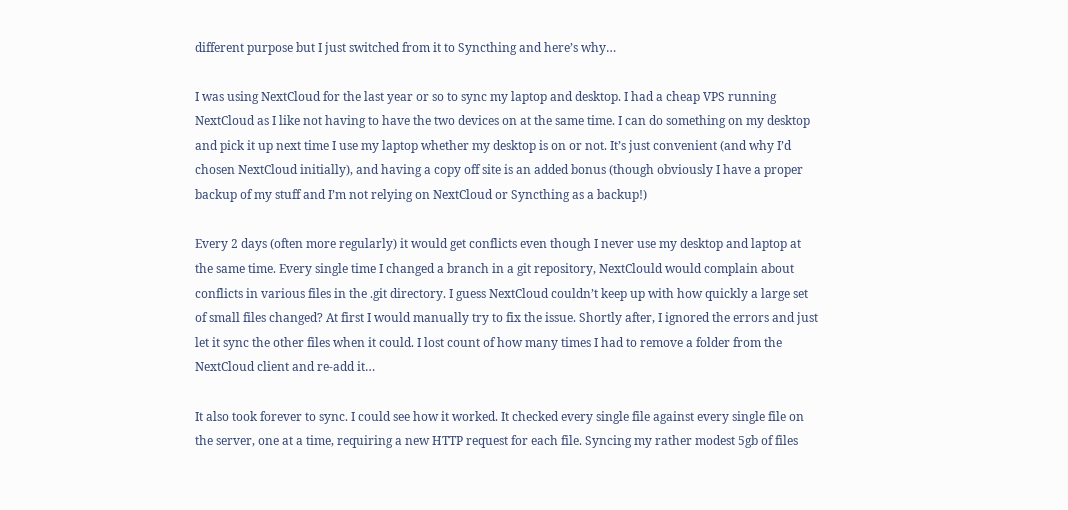different purpose but I just switched from it to Syncthing and here’s why…

I was using NextCloud for the last year or so to sync my laptop and desktop. I had a cheap VPS running NextCloud as I like not having to have the two devices on at the same time. I can do something on my desktop and pick it up next time I use my laptop whether my desktop is on or not. It’s just convenient (and why I’d chosen NextCloud initially), and having a copy off site is an added bonus (though obviously I have a proper backup of my stuff and I’m not relying on NextCloud or Syncthing as a backup!)

Every 2 days (often more regularly) it would get conflicts even though I never use my desktop and laptop at the same time. Every single time I changed a branch in a git repository, NextClould would complain about conflicts in various files in the .git directory. I guess NextCloud couldn’t keep up with how quickly a large set of small files changed? At first I would manually try to fix the issue. Shortly after, I ignored the errors and just let it sync the other files when it could. I lost count of how many times I had to remove a folder from the NextCloud client and re-add it…

It also took forever to sync. I could see how it worked. It checked every single file against every single file on the server, one at a time, requiring a new HTTP request for each file. Syncing my rather modest 5gb of files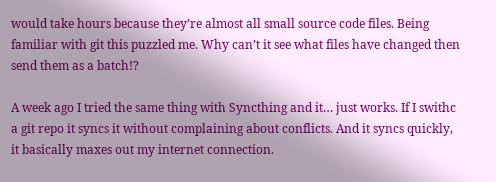would take hours because they’re almost all small source code files. Being familiar with git this puzzled me. Why can’t it see what files have changed then send them as a batch!?

A week ago I tried the same thing with Syncthing and it… just works. If I swithc a git repo it syncs it without complaining about conflicts. And it syncs quickly, it basically maxes out my internet connection.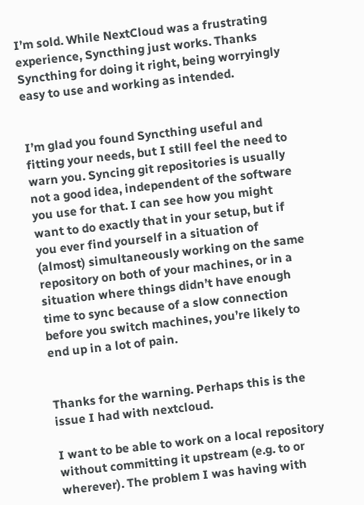I’m sold. While NextCloud was a frustrating experience, Syncthing just works. Thanks Syncthing for doing it right, being worryingly easy to use and working as intended.


I’m glad you found Syncthing useful and fitting your needs, but I still feel the need to warn you. Syncing git repositories is usually not a good idea, independent of the software you use for that. I can see how you might want to do exactly that in your setup, but if you ever find yourself in a situation of (almost) simultaneously working on the same repository on both of your machines, or in a situation where things didn’t have enough time to sync because of a slow connection before you switch machines, you’re likely to end up in a lot of pain.


Thanks for the warning. Perhaps this is the issue I had with nextcloud.

I want to be able to work on a local repository without committing it upstream (e.g. to or wherever). The problem I was having with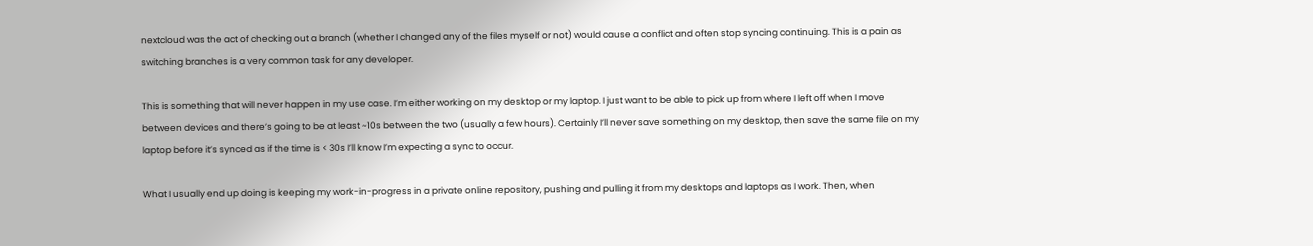nextcloud was the act of checking out a branch (whether I changed any of the files myself or not) would cause a conflict and often stop syncing continuing. This is a pain as switching branches is a very common task for any developer.

This is something that will never happen in my use case. I’m either working on my desktop or my laptop. I just want to be able to pick up from where I left off when I move between devices and there’s going to be at least ~10s between the two (usually a few hours). Certainly I’ll never save something on my desktop, then save the same file on my laptop before it’s synced as if the time is < 30s I’ll know I’m expecting a sync to occur.

What I usually end up doing is keeping my work-in-progress in a private online repository, pushing and pulling it from my desktops and laptops as I work. Then, when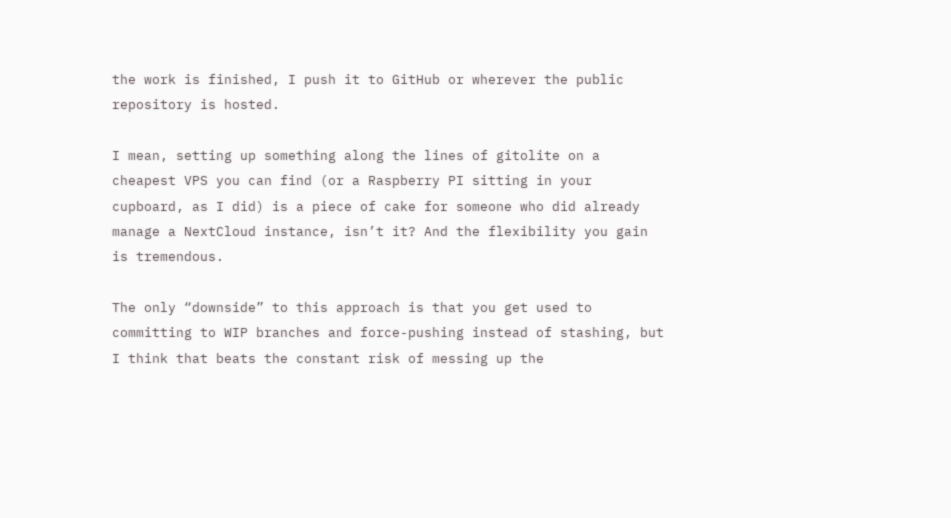the work is finished, I push it to GitHub or wherever the public repository is hosted.

I mean, setting up something along the lines of gitolite on a cheapest VPS you can find (or a Raspberry PI sitting in your cupboard, as I did) is a piece of cake for someone who did already manage a NextCloud instance, isn’t it? And the flexibility you gain is tremendous.

The only “downside” to this approach is that you get used to committing to WIP branches and force-pushing instead of stashing, but I think that beats the constant risk of messing up the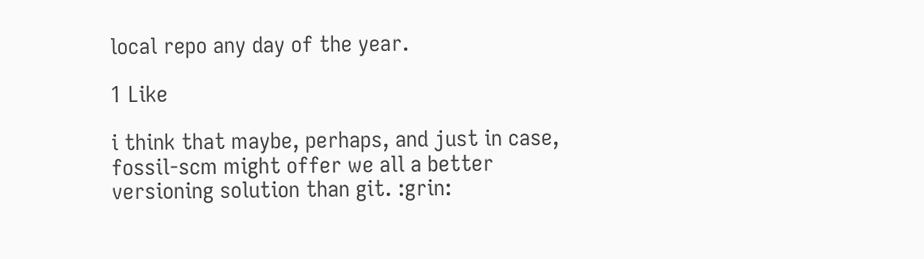local repo any day of the year.

1 Like

i think that maybe, perhaps, and just in case, fossil-scm might offer we all a better versioning solution than git. :grin: